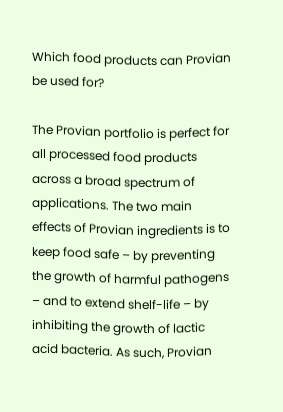Which food products can Provian be used for?

The Provian portfolio is perfect for all processed food products across a broad spectrum of applications. The two main effects of Provian ingredients is to keep food safe – by preventing the growth of harmful pathogens – and to extend shelf-life – by inhibiting the growth of lactic acid bacteria. As such, Provian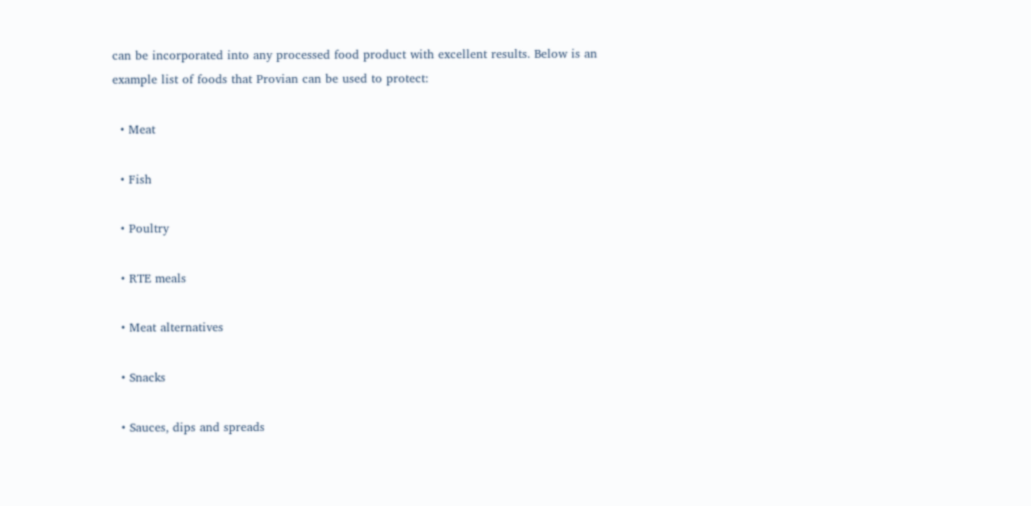can be incorporated into any processed food product with excellent results. Below is an example list of foods that Provian can be used to protect:

  • Meat

  • Fish

  • Poultry

  • RTE meals

  • Meat alternatives

  • Snacks

  • Sauces, dips and spreads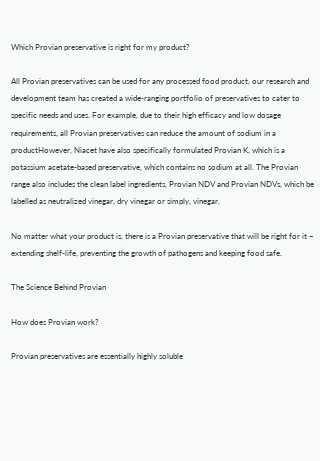Which Provian preservative is right for my product?

All Provian preservatives can be used for any processed food product, our research and development team has created a wide-ranging portfolio of preservatives to cater to specific needs and uses. For example, due to their high efficacy and low dosage requirements, all Provian preservatives can reduce the amount of sodium in a productHowever, Niacet have also specifically formulated Provian K, which is a potassium acetate-based preservative, which contains no sodium at all. The Provian range also includes the clean label ingredients, Provian NDV and Provian NDVs, which be labelled as neutralized vinegar, dry vinegar or simply, vinegar.

No matter what your product is, there is a Provian preservative that will be right for it – extending shelf-life, preventing the growth of pathogens and keeping food safe.

The Science Behind Provian

How does Provian work?

Provian preservatives are essentially highly soluble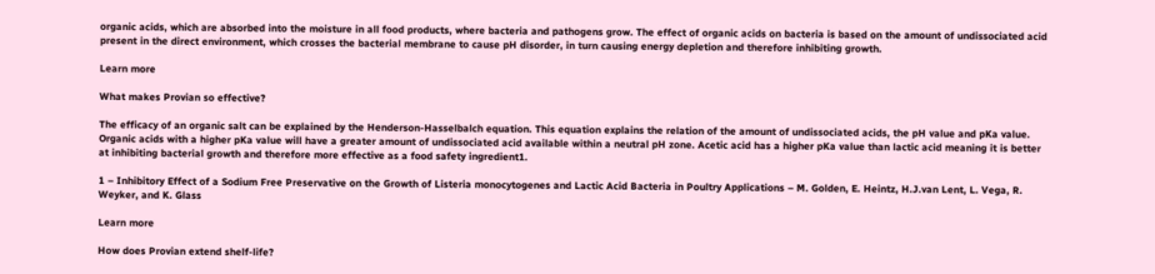organic acids, which are absorbed into the moisture in all food products, where bacteria and pathogens grow. The effect of organic acids on bacteria is based on the amount of undissociated acid present in the direct environment, which crosses the bacterial membrane to cause pH disorder, in turn causing energy depletion and therefore inhibiting growth.

Learn more

What makes Provian so effective?

The efficacy of an organic salt can be explained by the Henderson-Hasselbalch equation. This equation explains the relation of the amount of undissociated acids, the pH value and pKa value. Organic acids with a higher pKa value will have a greater amount of undissociated acid available within a neutral pH zone. Acetic acid has a higher pKa value than lactic acid meaning it is better at inhibiting bacterial growth and therefore more effective as a food safety ingredient1.

1 – Inhibitory Effect of a Sodium Free Preservative on the Growth of Listeria monocytogenes and Lactic Acid Bacteria in Poultry Applications – M. Golden, E. Heintz, H.J.van Lent, L. Vega, R. Weyker, and K. Glass

Learn more

How does Provian extend shelf-life?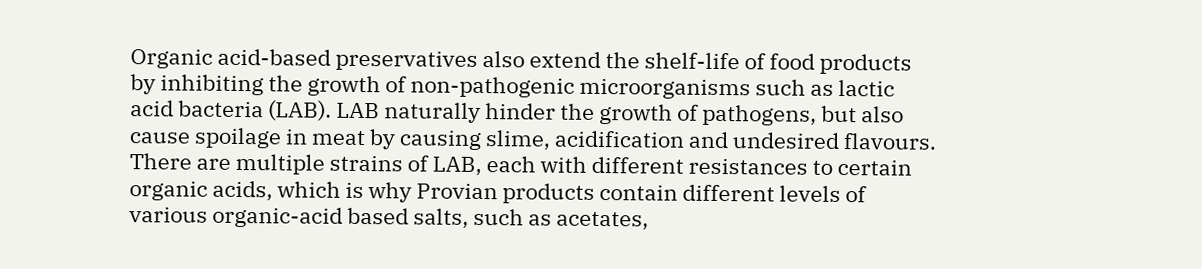Organic acid-based preservatives also extend the shelf-life of food products by inhibiting the growth of non-pathogenic microorganisms such as lactic acid bacteria (LAB). LAB naturally hinder the growth of pathogens, but also cause spoilage in meat by causing slime, acidification and undesired flavours. There are multiple strains of LAB, each with different resistances to certain organic acids, which is why Provian products contain different levels of various organic-acid based salts, such as acetates,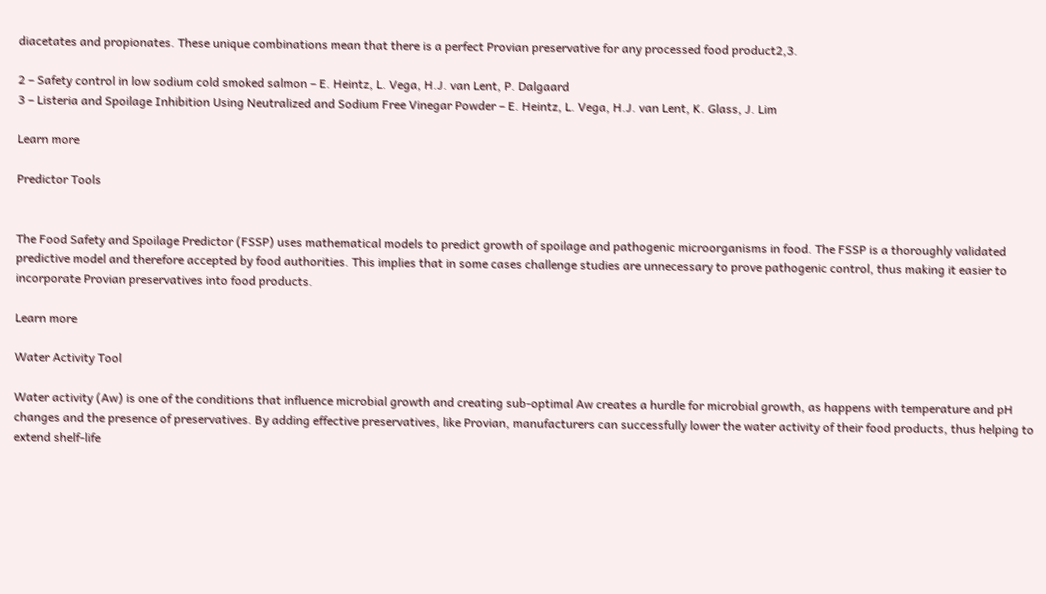diacetates and propionates. These unique combinations mean that there is a perfect Provian preservative for any processed food product2,3.

2 – Safety control in low sodium cold smoked salmon – E. Heintz, L. Vega, H.J. van Lent, P. Dalgaard
3 – Listeria and Spoilage Inhibition Using Neutralized and Sodium Free Vinegar Powder – E. Heintz, L. Vega, H.J. van Lent, K. Glass, J. Lim

Learn more

Predictor Tools


The Food Safety and Spoilage Predictor (FSSP) uses mathematical models to predict growth of spoilage and pathogenic microorganisms in food. The FSSP is a thoroughly validated predictive model and therefore accepted by food authorities. This implies that in some cases challenge studies are unnecessary to prove pathogenic control, thus making it easier to incorporate Provian preservatives into food products.

Learn more

Water Activity Tool

Water activity (Aw) is one of the conditions that influence microbial growth and creating sub-optimal Aw creates a hurdle for microbial growth, as happens with temperature and pH changes and the presence of preservatives. By adding effective preservatives, like Provian, manufacturers can successfully lower the water activity of their food products, thus helping to extend shelf-life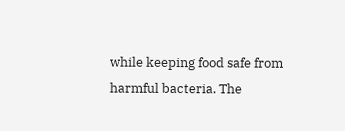while keeping food safe from harmful bacteria. The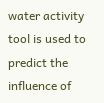water activity tool is used to predict the influence of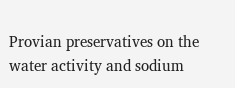Provian preservatives on the water activity and sodium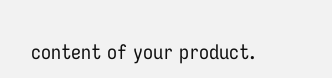content of your product.